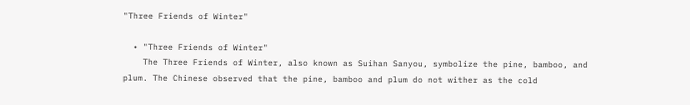"Three Friends of Winter"

  • "Three Friends of Winter"
    The Three Friends of Winter, also known as Suihan Sanyou, symbolize the pine, bamboo, and plum. The Chinese observed that the pine, bamboo and plum do not wither as the cold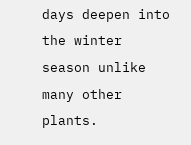days deepen into the winter season unlike many other plants.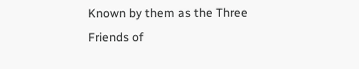Known by them as the Three Friends of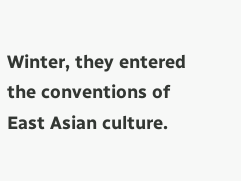Winter, they entered the conventions of East Asian culture.